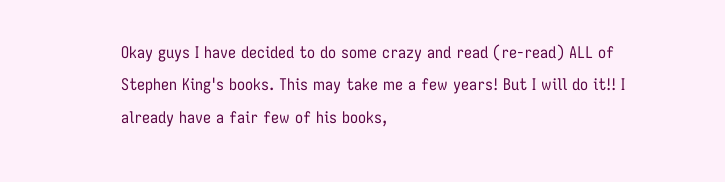Okay guys I have decided to do some crazy and read (re-read) ALL of Stephen King's books. This may take me a few years! But I will do it!! I already have a fair few of his books,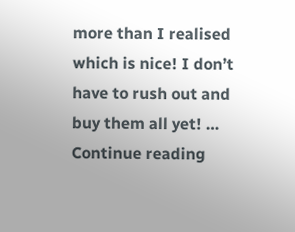more than I realised which is nice! I don’t have to rush out and buy them all yet! … Continue reading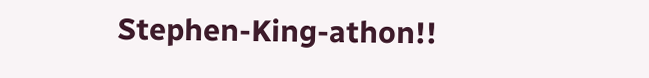Stephen-King-athon!!